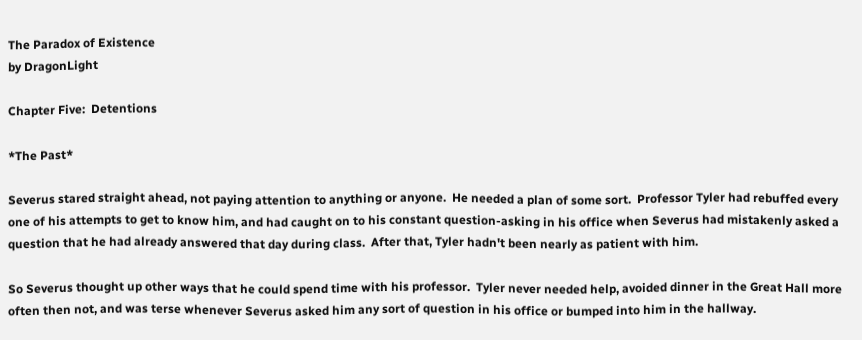The Paradox of Existence
by DragonLight

Chapter Five:  Detentions

*The Past*

Severus stared straight ahead, not paying attention to anything or anyone.  He needed a plan of some sort.  Professor Tyler had rebuffed every one of his attempts to get to know him, and had caught on to his constant question-asking in his office when Severus had mistakenly asked a question that he had already answered that day during class.  After that, Tyler hadn't been nearly as patient with him.

So Severus thought up other ways that he could spend time with his professor.  Tyler never needed help, avoided dinner in the Great Hall more often then not, and was terse whenever Severus asked him any sort of question in his office or bumped into him in the hallway.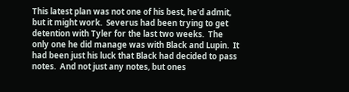This latest plan was not one of his best, he'd admit, but it might work.  Severus had been trying to get detention with Tyler for the last two weeks.  The only one he did manage was with Black and Lupin.  It had been just his luck that Black had decided to pass notes.  And not just any notes, but ones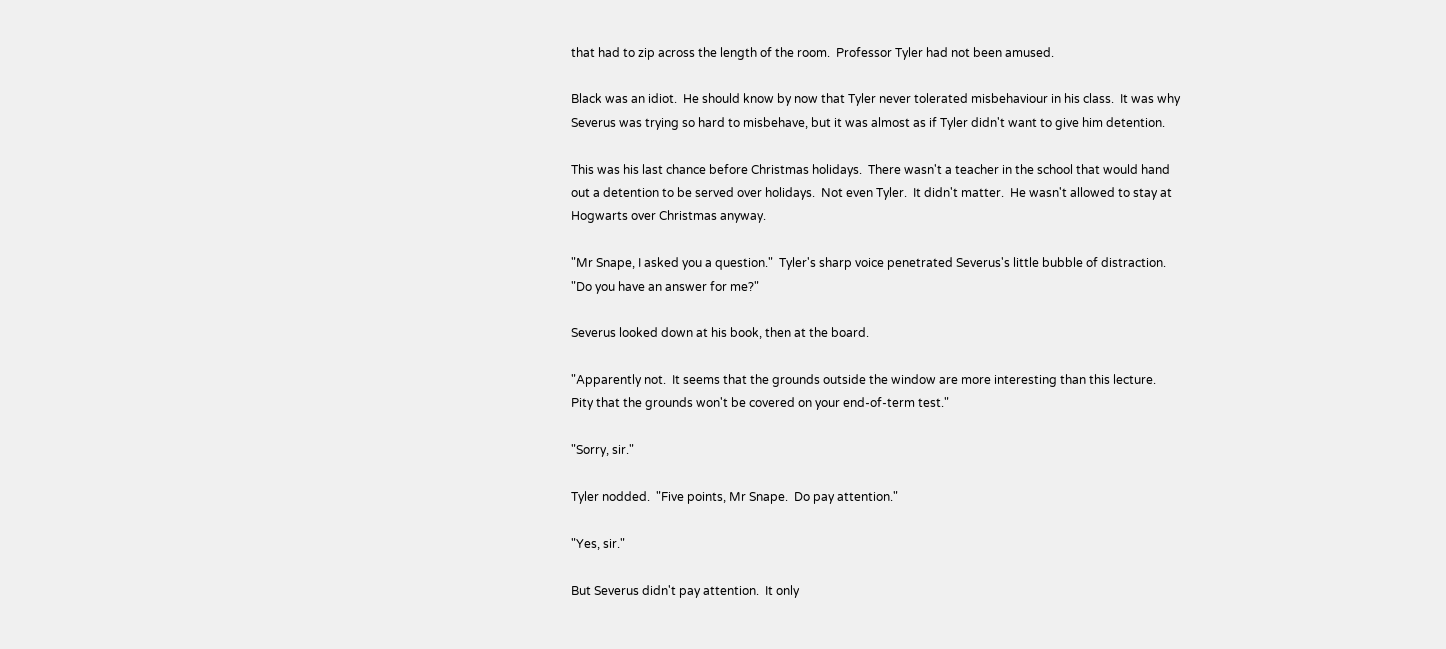that had to zip across the length of the room.  Professor Tyler had not been amused.

Black was an idiot.  He should know by now that Tyler never tolerated misbehaviour in his class.  It was why Severus was trying so hard to misbehave, but it was almost as if Tyler didn't want to give him detention.

This was his last chance before Christmas holidays.  There wasn't a teacher in the school that would hand out a detention to be served over holidays.  Not even Tyler.  It didn't matter.  He wasn't allowed to stay at Hogwarts over Christmas anyway.

"Mr Snape, I asked you a question."  Tyler's sharp voice penetrated Severus's little bubble of distraction.  "Do you have an answer for me?"

Severus looked down at his book, then at the board.

"Apparently not.  It seems that the grounds outside the window are more interesting than this lecture.  Pity that the grounds won't be covered on your end-of-term test."

"Sorry, sir."

Tyler nodded.  "Five points, Mr Snape.  Do pay attention."

"Yes, sir."

But Severus didn't pay attention.  It only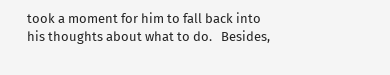took a moment for him to fall back into his thoughts about what to do.   Besides,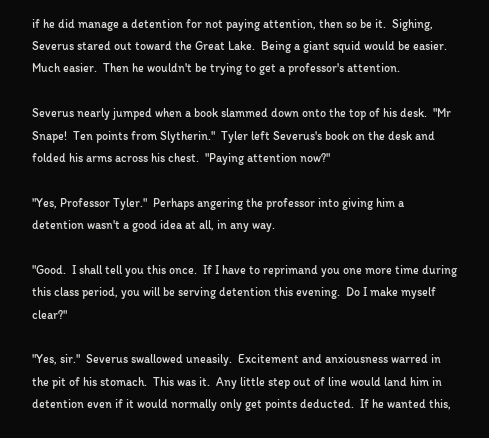if he did manage a detention for not paying attention, then so be it.  Sighing, Severus stared out toward the Great Lake.  Being a giant squid would be easier.  Much easier.  Then he wouldn't be trying to get a professor's attention.

Severus nearly jumped when a book slammed down onto the top of his desk.  "Mr Snape!  Ten points from Slytherin."  Tyler left Severus's book on the desk and folded his arms across his chest.  "Paying attention now?"

"Yes, Professor Tyler."  Perhaps angering the professor into giving him a detention wasn't a good idea at all, in any way.

"Good.  I shall tell you this once.  If I have to reprimand you one more time during this class period, you will be serving detention this evening.  Do I make myself clear?"

"Yes, sir."  Severus swallowed uneasily.  Excitement and anxiousness warred in the pit of his stomach.  This was it.  Any little step out of line would land him in detention even if it would normally only get points deducted.  If he wanted this,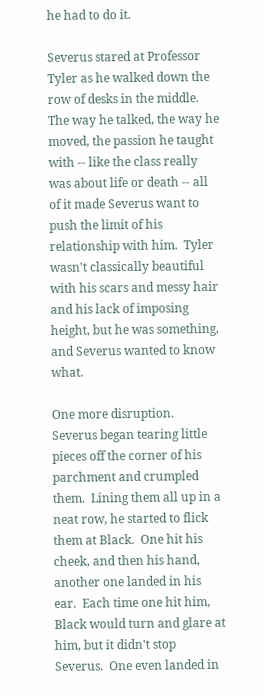he had to do it.

Severus stared at Professor Tyler as he walked down the row of desks in the middle.  The way he talked, the way he moved, the passion he taught with -- like the class really was about life or death -- all of it made Severus want to push the limit of his relationship with him.  Tyler wasn't classically beautiful with his scars and messy hair and his lack of imposing height, but he was something, and Severus wanted to know what.

One more disruption.  Severus began tearing little pieces off the corner of his parchment and crumpled them.  Lining them all up in a neat row, he started to flick them at Black.  One hit his cheek, and then his hand, another one landed in his ear.  Each time one hit him, Black would turn and glare at him, but it didn't stop Severus.  One even landed in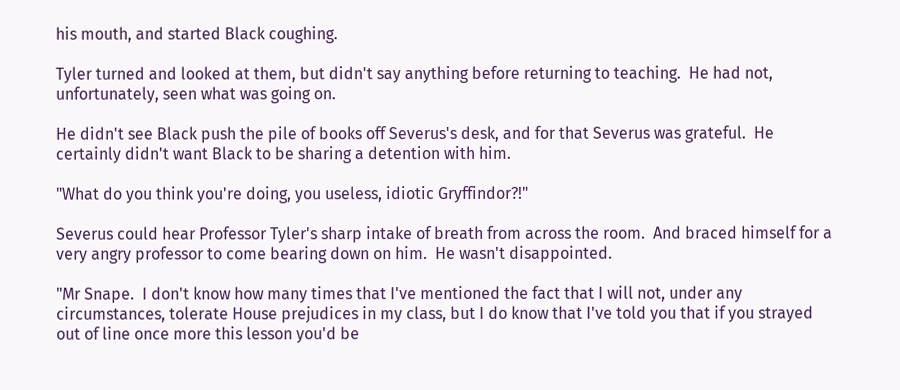his mouth, and started Black coughing.

Tyler turned and looked at them, but didn't say anything before returning to teaching.  He had not, unfortunately, seen what was going on.

He didn't see Black push the pile of books off Severus's desk, and for that Severus was grateful.  He certainly didn't want Black to be sharing a detention with him.

"What do you think you're doing, you useless, idiotic Gryffindor?!"

Severus could hear Professor Tyler's sharp intake of breath from across the room.  And braced himself for a very angry professor to come bearing down on him.  He wasn't disappointed.

"Mr Snape.  I don't know how many times that I've mentioned the fact that I will not, under any circumstances, tolerate House prejudices in my class, but I do know that I've told you that if you strayed out of line once more this lesson you'd be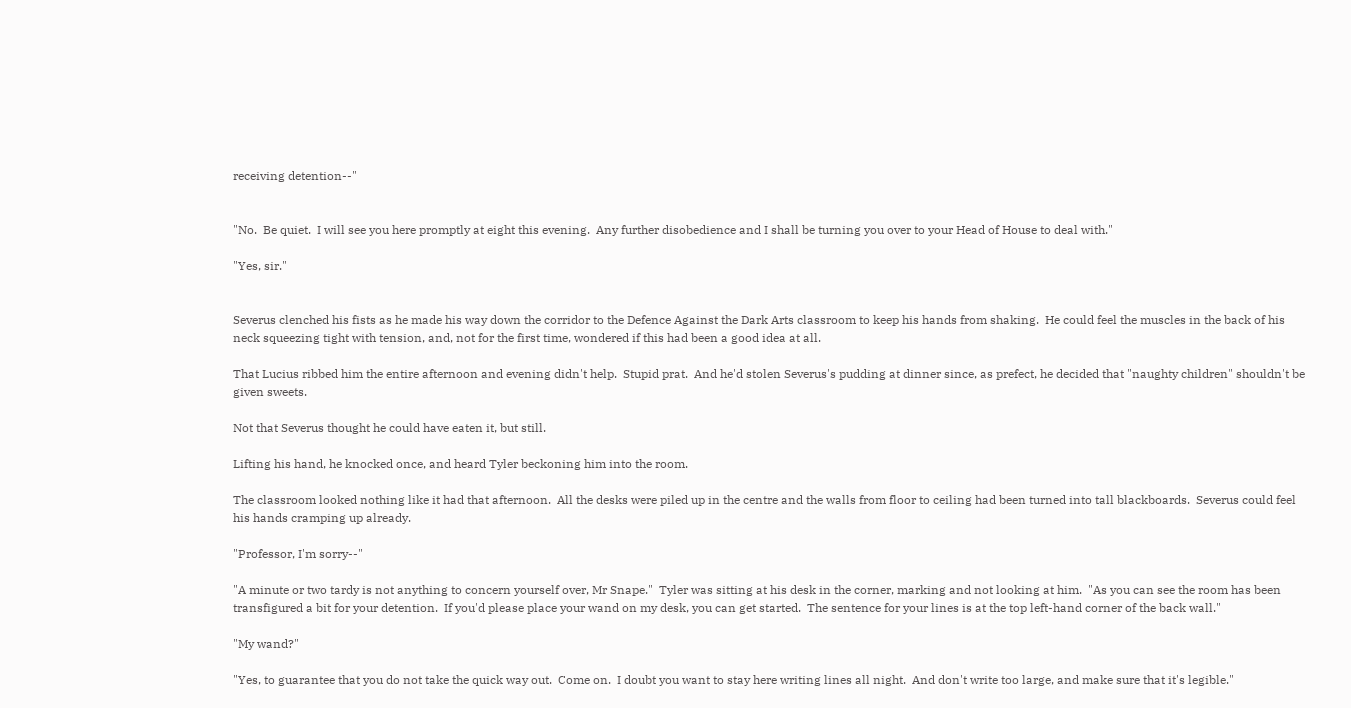receiving detention--"


"No.  Be quiet.  I will see you here promptly at eight this evening.  Any further disobedience and I shall be turning you over to your Head of House to deal with."

"Yes, sir."


Severus clenched his fists as he made his way down the corridor to the Defence Against the Dark Arts classroom to keep his hands from shaking.  He could feel the muscles in the back of his neck squeezing tight with tension, and, not for the first time, wondered if this had been a good idea at all.

That Lucius ribbed him the entire afternoon and evening didn't help.  Stupid prat.  And he'd stolen Severus's pudding at dinner since, as prefect, he decided that "naughty children" shouldn't be given sweets.

Not that Severus thought he could have eaten it, but still.

Lifting his hand, he knocked once, and heard Tyler beckoning him into the room.

The classroom looked nothing like it had that afternoon.  All the desks were piled up in the centre and the walls from floor to ceiling had been turned into tall blackboards.  Severus could feel his hands cramping up already.

"Professor, I'm sorry--"

"A minute or two tardy is not anything to concern yourself over, Mr Snape."  Tyler was sitting at his desk in the corner, marking and not looking at him.  "As you can see the room has been transfigured a bit for your detention.  If you'd please place your wand on my desk, you can get started.  The sentence for your lines is at the top left-hand corner of the back wall."

"My wand?"

"Yes, to guarantee that you do not take the quick way out.  Come on.  I doubt you want to stay here writing lines all night.  And don't write too large, and make sure that it's legible."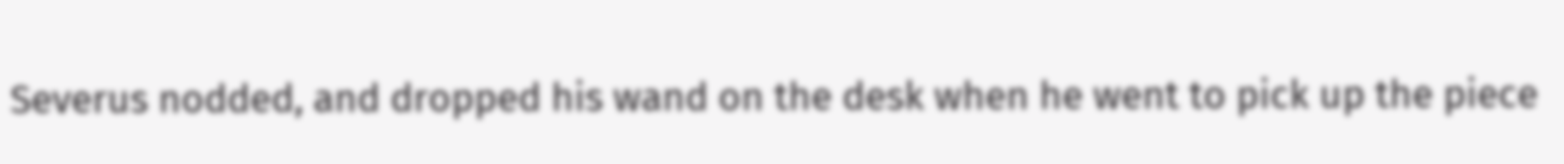Severus nodded, and dropped his wand on the desk when he went to pick up the piece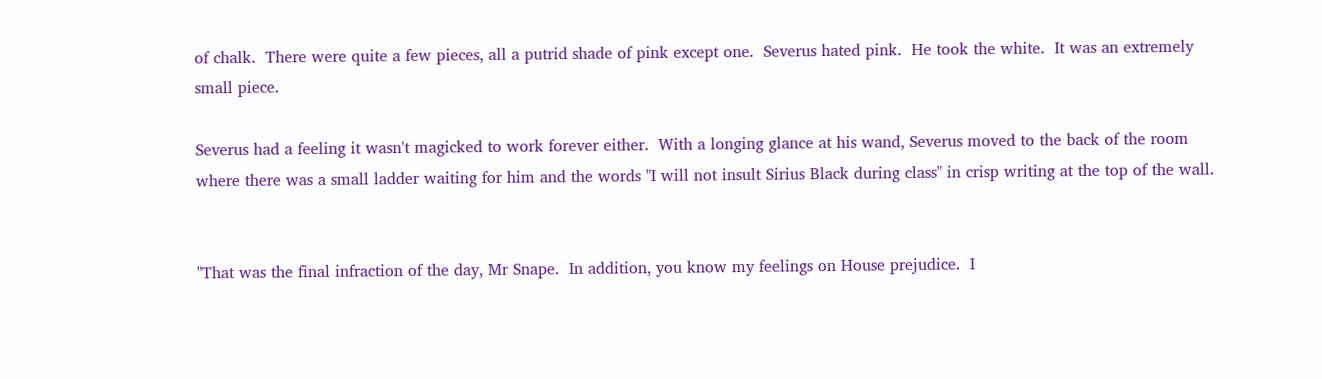of chalk.  There were quite a few pieces, all a putrid shade of pink except one.  Severus hated pink.  He took the white.  It was an extremely small piece.

Severus had a feeling it wasn't magicked to work forever either.  With a longing glance at his wand, Severus moved to the back of the room where there was a small ladder waiting for him and the words "I will not insult Sirius Black during class" in crisp writing at the top of the wall.


"That was the final infraction of the day, Mr Snape.  In addition, you know my feelings on House prejudice.  I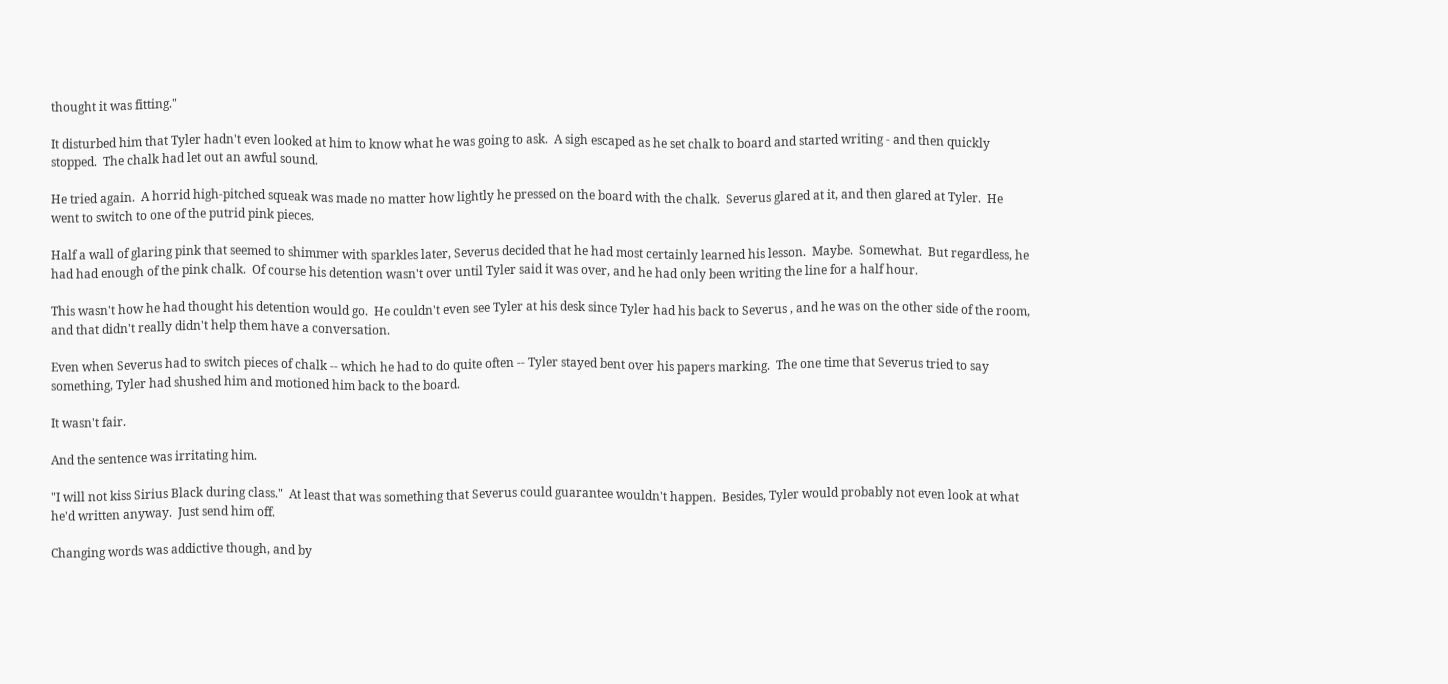thought it was fitting."

It disturbed him that Tyler hadn't even looked at him to know what he was going to ask.  A sigh escaped as he set chalk to board and started writing - and then quickly stopped.  The chalk had let out an awful sound.

He tried again.  A horrid high-pitched squeak was made no matter how lightly he pressed on the board with the chalk.  Severus glared at it, and then glared at Tyler.  He went to switch to one of the putrid pink pieces.

Half a wall of glaring pink that seemed to shimmer with sparkles later, Severus decided that he had most certainly learned his lesson.  Maybe.  Somewhat.  But regardless, he had had enough of the pink chalk.  Of course his detention wasn't over until Tyler said it was over, and he had only been writing the line for a half hour.

This wasn't how he had thought his detention would go.  He couldn't even see Tyler at his desk since Tyler had his back to Severus , and he was on the other side of the room, and that didn't really didn't help them have a conversation.

Even when Severus had to switch pieces of chalk -- which he had to do quite often -- Tyler stayed bent over his papers marking.  The one time that Severus tried to say something, Tyler had shushed him and motioned him back to the board.

It wasn't fair.

And the sentence was irritating him.

"I will not kiss Sirius Black during class."  At least that was something that Severus could guarantee wouldn't happen.  Besides, Tyler would probably not even look at what he'd written anyway.  Just send him off.

Changing words was addictive though, and by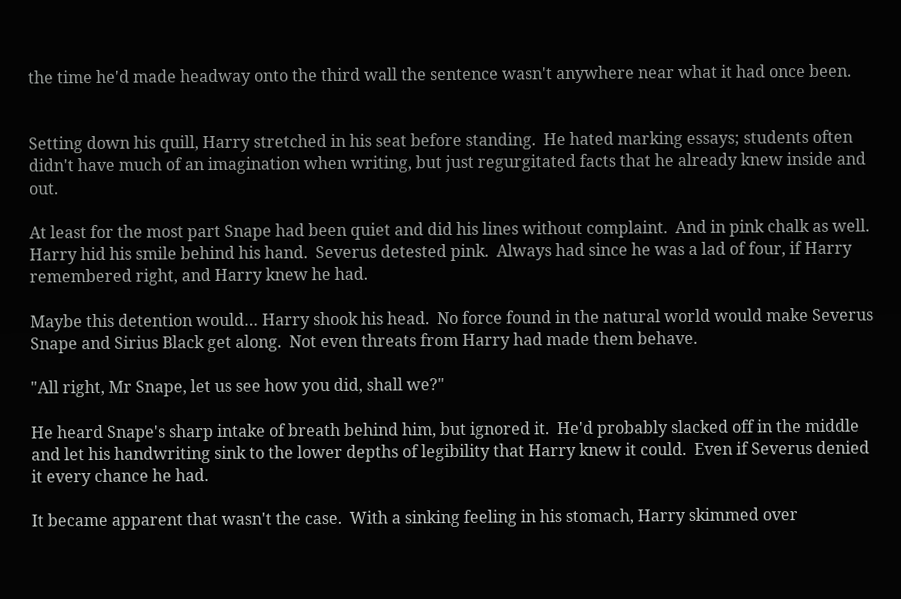the time he'd made headway onto the third wall the sentence wasn't anywhere near what it had once been.


Setting down his quill, Harry stretched in his seat before standing.  He hated marking essays; students often didn't have much of an imagination when writing, but just regurgitated facts that he already knew inside and out.

At least for the most part Snape had been quiet and did his lines without complaint.  And in pink chalk as well.  Harry hid his smile behind his hand.  Severus detested pink.  Always had since he was a lad of four, if Harry remembered right, and Harry knew he had.

Maybe this detention would… Harry shook his head.  No force found in the natural world would make Severus Snape and Sirius Black get along.  Not even threats from Harry had made them behave.

"All right, Mr Snape, let us see how you did, shall we?"

He heard Snape's sharp intake of breath behind him, but ignored it.  He'd probably slacked off in the middle and let his handwriting sink to the lower depths of legibility that Harry knew it could.  Even if Severus denied it every chance he had.

It became apparent that wasn't the case.  With a sinking feeling in his stomach, Harry skimmed over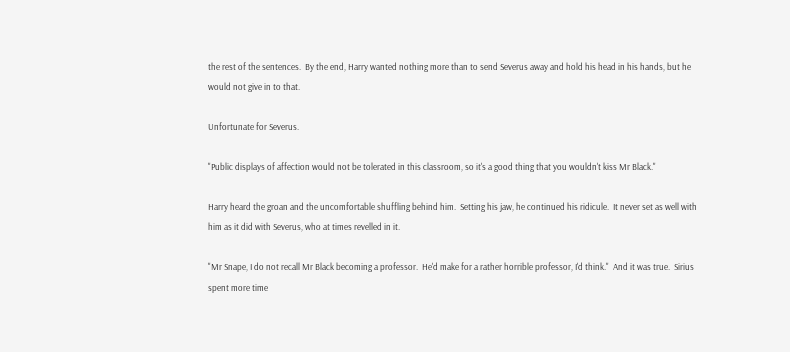the rest of the sentences.  By the end, Harry wanted nothing more than to send Severus away and hold his head in his hands, but he would not give in to that.

Unfortunate for Severus.

"Public displays of affection would not be tolerated in this classroom, so it's a good thing that you wouldn't kiss Mr Black."

Harry heard the groan and the uncomfortable shuffling behind him.  Setting his jaw, he continued his ridicule.  It never set as well with him as it did with Severus, who at times revelled in it.

"Mr Snape, I do not recall Mr Black becoming a professor.  He'd make for a rather horrible professor, I'd think."  And it was true.  Sirius spent more time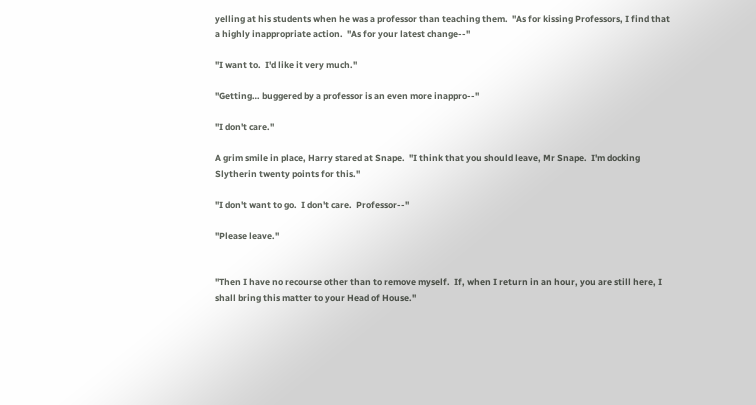yelling at his students when he was a professor than teaching them.  "As for kissing Professors, I find that a highly inappropriate action.  "As for your latest change--"

"I want to.  I'd like it very much."

"Getting… buggered by a professor is an even more inappro--"

"I don't care."

A grim smile in place, Harry stared at Snape.  "I think that you should leave, Mr Snape.  I'm docking Slytherin twenty points for this."

"I don't want to go.  I don't care.  Professor--"

"Please leave."


"Then I have no recourse other than to remove myself.  If, when I return in an hour, you are still here, I shall bring this matter to your Head of House."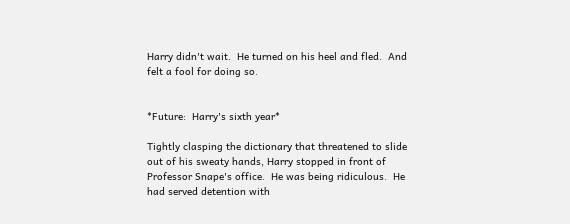Harry didn't wait.  He turned on his heel and fled.  And felt a fool for doing so.


*Future:  Harry's sixth year*

Tightly clasping the dictionary that threatened to slide out of his sweaty hands, Harry stopped in front of Professor Snape's office.  He was being ridiculous.  He had served detention with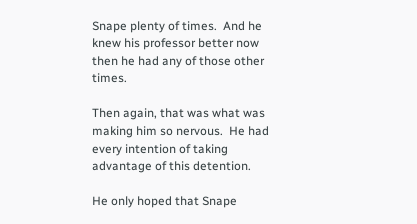Snape plenty of times.  And he knew his professor better now then he had any of those other times.

Then again, that was what was making him so nervous.  He had every intention of taking advantage of this detention.

He only hoped that Snape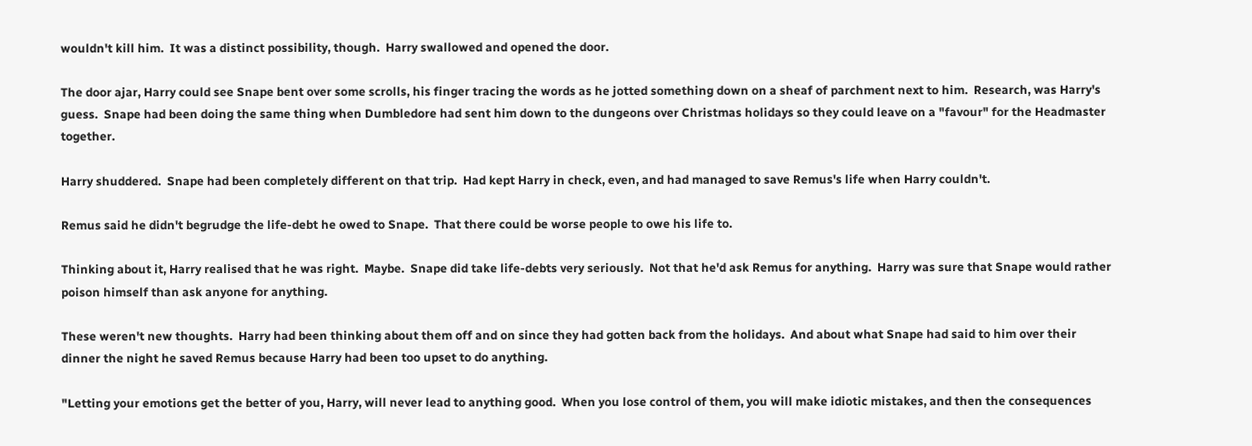wouldn't kill him.  It was a distinct possibility, though.  Harry swallowed and opened the door.

The door ajar, Harry could see Snape bent over some scrolls, his finger tracing the words as he jotted something down on a sheaf of parchment next to him.  Research, was Harry's guess.  Snape had been doing the same thing when Dumbledore had sent him down to the dungeons over Christmas holidays so they could leave on a "favour" for the Headmaster together.

Harry shuddered.  Snape had been completely different on that trip.  Had kept Harry in check, even, and had managed to save Remus's life when Harry couldn't.

Remus said he didn't begrudge the life-debt he owed to Snape.  That there could be worse people to owe his life to.

Thinking about it, Harry realised that he was right.  Maybe.  Snape did take life-debts very seriously.  Not that he'd ask Remus for anything.  Harry was sure that Snape would rather poison himself than ask anyone for anything.

These weren't new thoughts.  Harry had been thinking about them off and on since they had gotten back from the holidays.  And about what Snape had said to him over their dinner the night he saved Remus because Harry had been too upset to do anything.

"Letting your emotions get the better of you, Harry, will never lead to anything good.  When you lose control of them, you will make idiotic mistakes, and then the consequences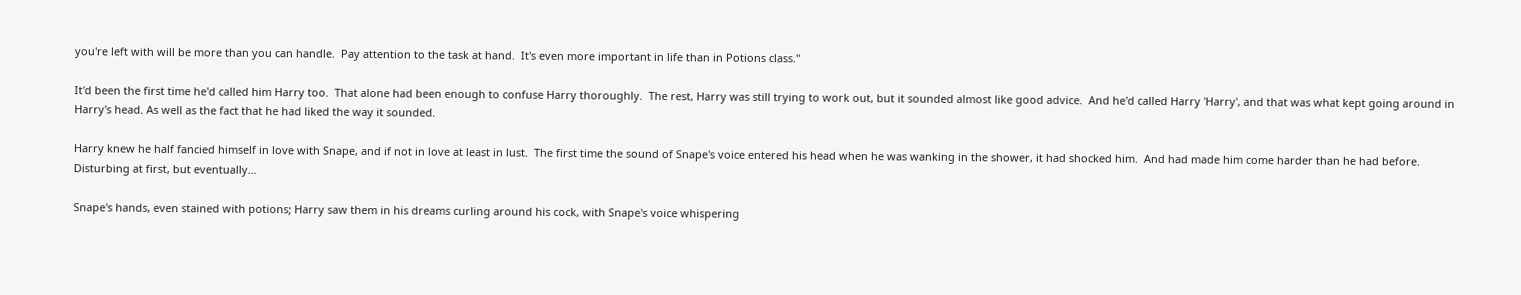you're left with will be more than you can handle.  Pay attention to the task at hand.  It's even more important in life than in Potions class."

It'd been the first time he'd called him Harry too.  That alone had been enough to confuse Harry thoroughly.  The rest, Harry was still trying to work out, but it sounded almost like good advice.  And he'd called Harry 'Harry', and that was what kept going around in Harry's head. As well as the fact that he had liked the way it sounded.

Harry knew he half fancied himself in love with Snape, and if not in love at least in lust.  The first time the sound of Snape's voice entered his head when he was wanking in the shower, it had shocked him.  And had made him come harder than he had before.  Disturbing at first, but eventually…

Snape's hands, even stained with potions; Harry saw them in his dreams curling around his cock, with Snape's voice whispering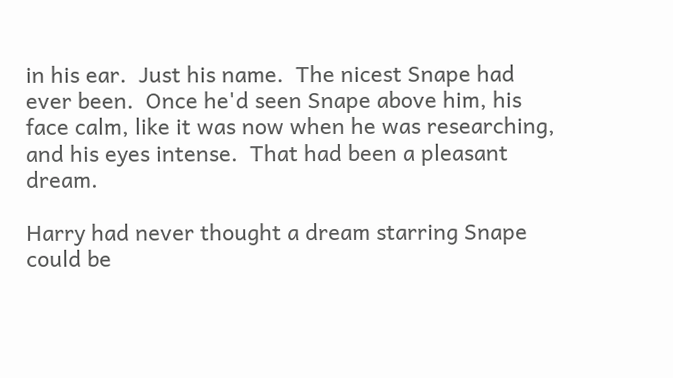in his ear.  Just his name.  The nicest Snape had ever been.  Once he'd seen Snape above him, his face calm, like it was now when he was researching, and his eyes intense.  That had been a pleasant dream.

Harry had never thought a dream starring Snape could be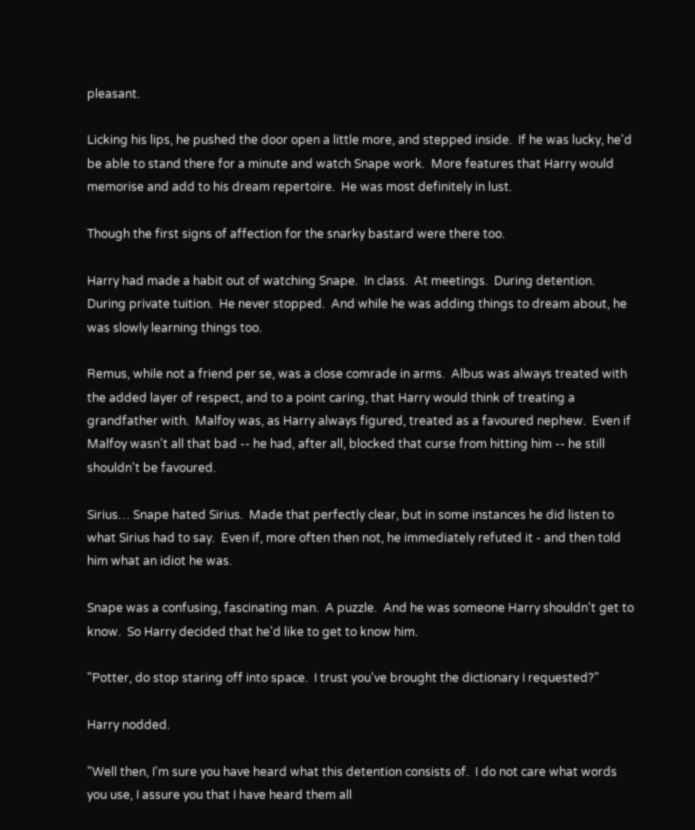pleasant.

Licking his lips, he pushed the door open a little more, and stepped inside.  If he was lucky, he'd be able to stand there for a minute and watch Snape work.  More features that Harry would memorise and add to his dream repertoire.  He was most definitely in lust.

Though the first signs of affection for the snarky bastard were there too.

Harry had made a habit out of watching Snape.  In class.  At meetings.  During detention.  During private tuition.  He never stopped.  And while he was adding things to dream about, he was slowly learning things too.

Remus, while not a friend per se, was a close comrade in arms.  Albus was always treated with the added layer of respect, and to a point caring, that Harry would think of treating a grandfather with.  Malfoy was, as Harry always figured, treated as a favoured nephew.  Even if Malfoy wasn't all that bad -- he had, after all, blocked that curse from hitting him -- he still shouldn't be favoured.

Sirius… Snape hated Sirius.  Made that perfectly clear, but in some instances he did listen to what Sirius had to say.  Even if, more often then not, he immediately refuted it - and then told him what an idiot he was.

Snape was a confusing, fascinating man.  A puzzle.  And he was someone Harry shouldn't get to know.  So Harry decided that he'd like to get to know him.

"Potter, do stop staring off into space.  I trust you've brought the dictionary I requested?"

Harry nodded.

"Well then, I'm sure you have heard what this detention consists of.  I do not care what words you use, I assure you that I have heard them all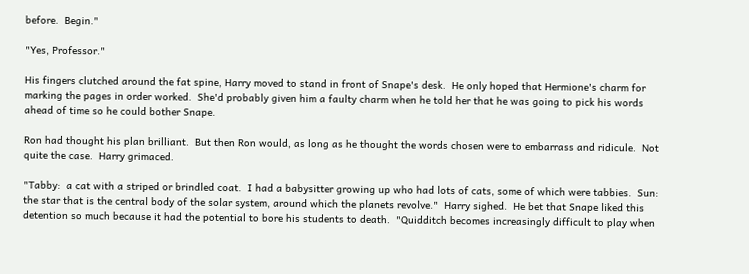before.  Begin."

"Yes, Professor."

His fingers clutched around the fat spine, Harry moved to stand in front of Snape's desk.  He only hoped that Hermione's charm for marking the pages in order worked.  She'd probably given him a faulty charm when he told her that he was going to pick his words ahead of time so he could bother Snape.

Ron had thought his plan brilliant.  But then Ron would, as long as he thought the words chosen were to embarrass and ridicule.  Not quite the case.  Harry grimaced.

"Tabby:  a cat with a striped or brindled coat.  I had a babysitter growing up who had lots of cats, some of which were tabbies.  Sun:  the star that is the central body of the solar system, around which the planets revolve."  Harry sighed.  He bet that Snape liked this detention so much because it had the potential to bore his students to death.  "Quidditch becomes increasingly difficult to play when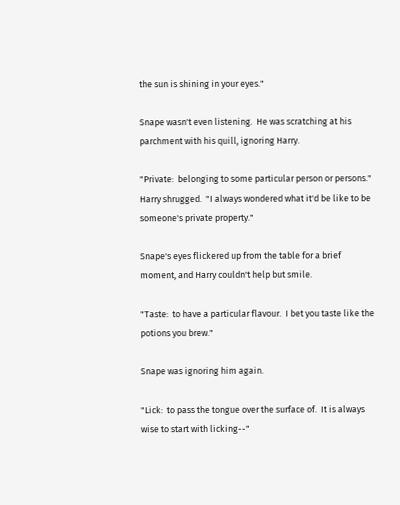the sun is shining in your eyes."

Snape wasn't even listening.  He was scratching at his parchment with his quill, ignoring Harry.

"Private:  belonging to some particular person or persons."  Harry shrugged.  "I always wondered what it'd be like to be someone's private property."

Snape's eyes flickered up from the table for a brief moment, and Harry couldn't help but smile.

"Taste:  to have a particular flavour.  I bet you taste like the potions you brew."

Snape was ignoring him again.

"Lick:  to pass the tongue over the surface of.  It is always wise to start with licking--"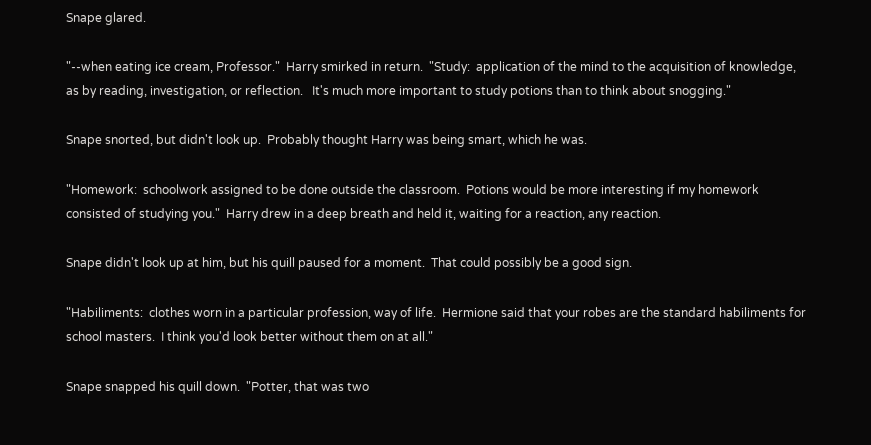Snape glared.

"--when eating ice cream, Professor."  Harry smirked in return.  "Study:  application of the mind to the acquisition of knowledge, as by reading, investigation, or reflection.   It's much more important to study potions than to think about snogging."

Snape snorted, but didn't look up.  Probably thought Harry was being smart, which he was.

"Homework:  schoolwork assigned to be done outside the classroom.  Potions would be more interesting if my homework consisted of studying you."  Harry drew in a deep breath and held it, waiting for a reaction, any reaction.

Snape didn't look up at him, but his quill paused for a moment.  That could possibly be a good sign.

"Habiliments:  clothes worn in a particular profession, way of life.  Hermione said that your robes are the standard habiliments for school masters.  I think you'd look better without them on at all."

Snape snapped his quill down.  "Potter, that was two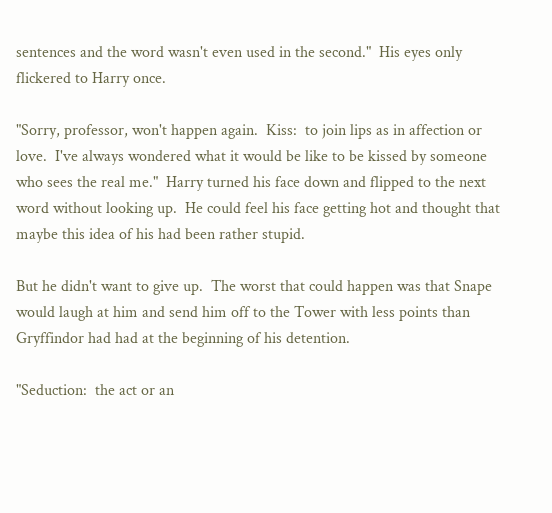sentences and the word wasn't even used in the second."  His eyes only flickered to Harry once.

"Sorry, professor, won't happen again.  Kiss:  to join lips as in affection or love.  I've always wondered what it would be like to be kissed by someone who sees the real me."  Harry turned his face down and flipped to the next word without looking up.  He could feel his face getting hot and thought that maybe this idea of his had been rather stupid.

But he didn't want to give up.  The worst that could happen was that Snape would laugh at him and send him off to the Tower with less points than Gryffindor had had at the beginning of his detention.

"Seduction:  the act or an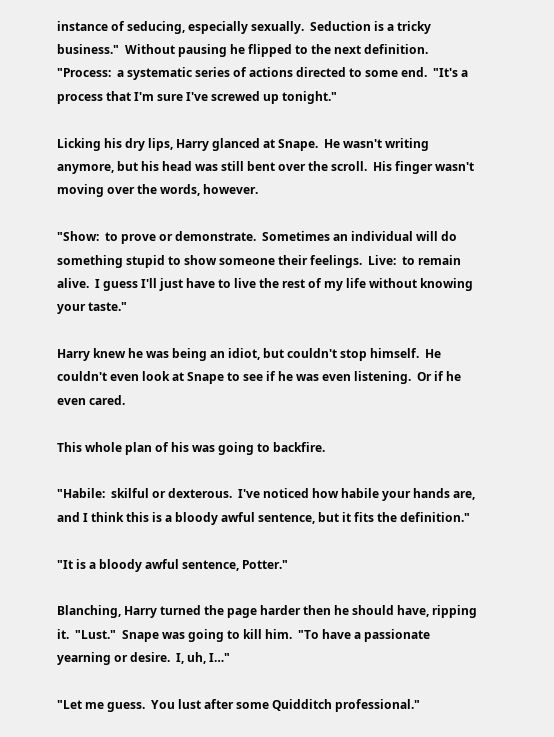instance of seducing, especially sexually.  Seduction is a tricky business."  Without pausing he flipped to the next definition.  "Process:  a systematic series of actions directed to some end.  "It's a process that I'm sure I've screwed up tonight."

Licking his dry lips, Harry glanced at Snape.  He wasn't writing anymore, but his head was still bent over the scroll.  His finger wasn't moving over the words, however.

"Show:  to prove or demonstrate.  Sometimes an individual will do something stupid to show someone their feelings.  Live:  to remain alive.  I guess I'll just have to live the rest of my life without knowing your taste."

Harry knew he was being an idiot, but couldn't stop himself.  He couldn't even look at Snape to see if he was even listening.  Or if he even cared.

This whole plan of his was going to backfire.

"Habile:  skilful or dexterous.  I've noticed how habile your hands are, and I think this is a bloody awful sentence, but it fits the definition."

"It is a bloody awful sentence, Potter."

Blanching, Harry turned the page harder then he should have, ripping it.  "Lust."  Snape was going to kill him.  "To have a passionate yearning or desire.  I, uh, I…"

"Let me guess.  You lust after some Quidditch professional."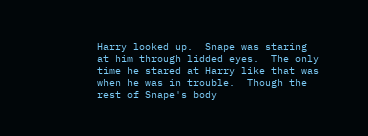Harry looked up.  Snape was staring at him through lidded eyes.  The only time he stared at Harry like that was when he was in trouble.  Though the rest of Snape's body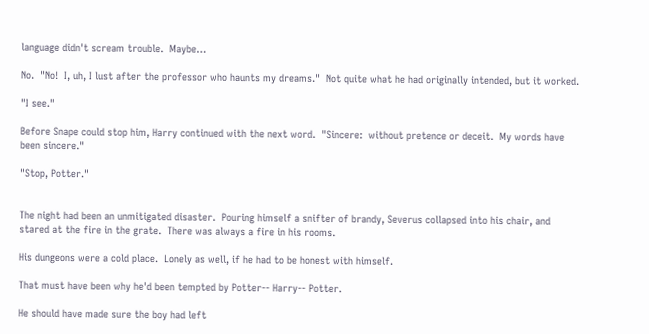language didn't scream trouble.  Maybe…

No.  "No!  I, uh, I lust after the professor who haunts my dreams."  Not quite what he had originally intended, but it worked.

"I see."

Before Snape could stop him, Harry continued with the next word.  "Sincere:  without pretence or deceit.  My words have been sincere."

"Stop, Potter."


The night had been an unmitigated disaster.  Pouring himself a snifter of brandy, Severus collapsed into his chair, and stared at the fire in the grate.  There was always a fire in his rooms.

His dungeons were a cold place.  Lonely as well, if he had to be honest with himself.

That must have been why he'd been tempted by Potter-- Harry-- Potter.

He should have made sure the boy had left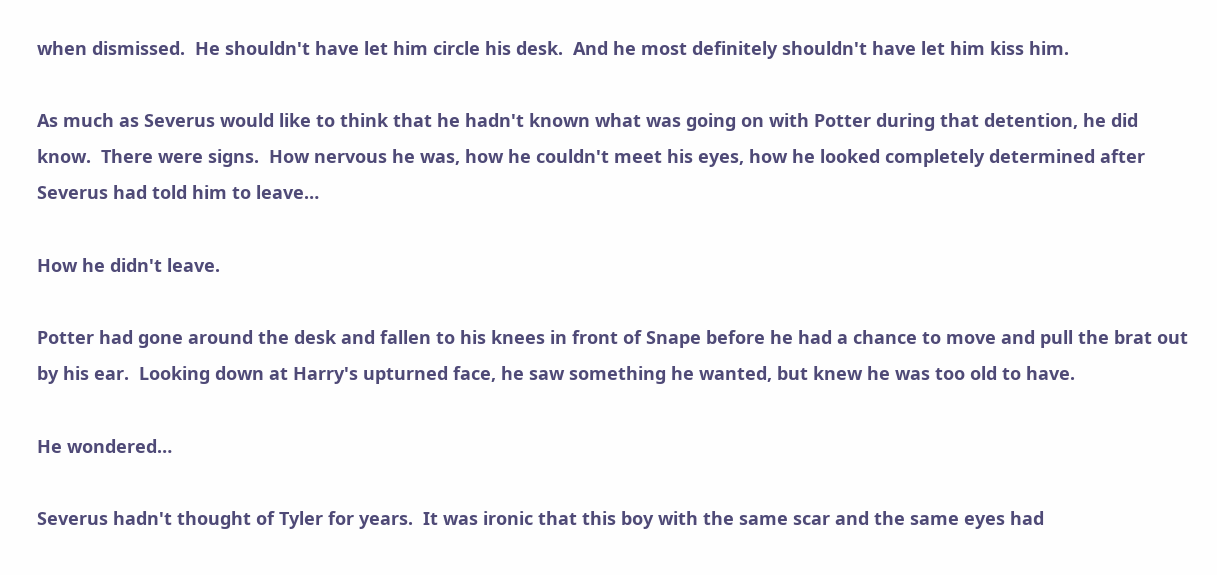when dismissed.  He shouldn't have let him circle his desk.  And he most definitely shouldn't have let him kiss him.

As much as Severus would like to think that he hadn't known what was going on with Potter during that detention, he did know.  There were signs.  How nervous he was, how he couldn't meet his eyes, how he looked completely determined after Severus had told him to leave…

How he didn't leave.

Potter had gone around the desk and fallen to his knees in front of Snape before he had a chance to move and pull the brat out by his ear.  Looking down at Harry's upturned face, he saw something he wanted, but knew he was too old to have.

He wondered…

Severus hadn't thought of Tyler for years.  It was ironic that this boy with the same scar and the same eyes had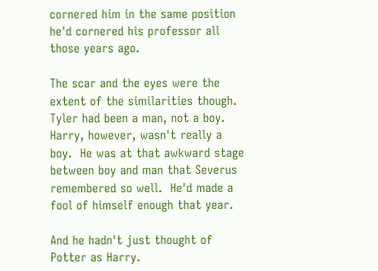cornered him in the same position he'd cornered his professor all those years ago.

The scar and the eyes were the extent of the similarities though.  Tyler had been a man, not a boy.  Harry, however, wasn't really a boy.  He was at that awkward stage between boy and man that Severus remembered so well.  He'd made a fool of himself enough that year.

And he hadn't just thought of Potter as Harry.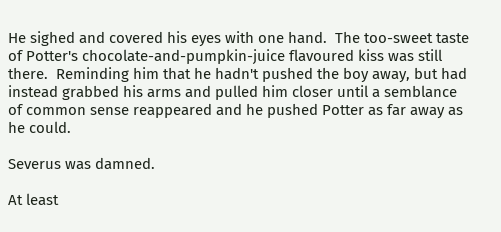He sighed and covered his eyes with one hand.  The too-sweet taste of Potter's chocolate-and-pumpkin-juice flavoured kiss was still there.  Reminding him that he hadn't pushed the boy away, but had instead grabbed his arms and pulled him closer until a semblance of common sense reappeared and he pushed Potter as far away as he could.

Severus was damned.

At least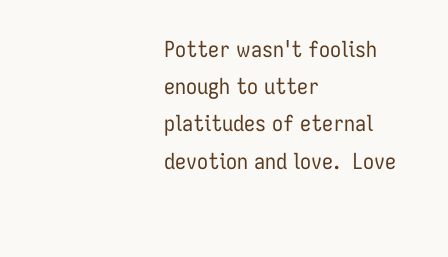Potter wasn't foolish enough to utter platitudes of eternal devotion and love.  Love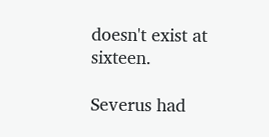doesn't exist at sixteen.

Severus had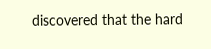discovered that the hard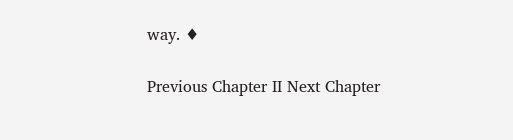way. ♦

Previous Chapter II Next Chapter